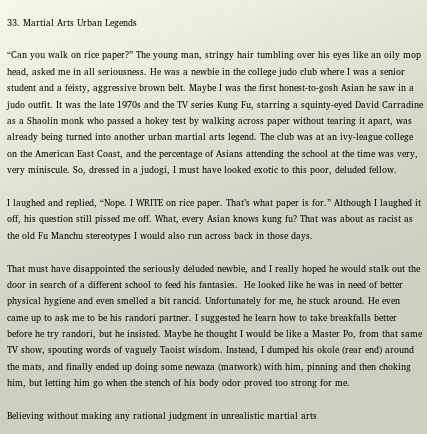33. Martial Arts Urban Legends

“Can you walk on rice paper?” The young man, stringy hair tumbling over his eyes like an oily mop head, asked me in all seriousness. He was a newbie in the college judo club where I was a senior student and a feisty, aggressive brown belt. Maybe I was the first honest-to-gosh Asian he saw in a judo outfit. It was the late 1970s and the TV series Kung Fu, starring a squinty-eyed David Carradine as a Shaolin monk who passed a hokey test by walking across paper without tearing it apart, was already being turned into another urban martial arts legend. The club was at an ivy-league college on the American East Coast, and the percentage of Asians attending the school at the time was very, very miniscule. So, dressed in a judogi, I must have looked exotic to this poor, deluded fellow.

I laughed and replied, “Nope. I WRITE on rice paper. That’s what paper is for.” Although I laughed it off, his question still pissed me off. What, every Asian knows kung fu? That was about as racist as the old Fu Manchu stereotypes I would also run across back in those days.

That must have disappointed the seriously deluded newbie, and I really hoped he would stalk out the door in search of a different school to feed his fantasies.  He looked like he was in need of better physical hygiene and even smelled a bit rancid. Unfortunately for me, he stuck around. He even came up to ask me to be his randori partner. I suggested he learn how to take breakfalls better before he try randori, but he insisted. Maybe he thought I would be like a Master Po, from that same TV show, spouting words of vaguely Taoist wisdom. Instead, I dumped his okole (rear end) around the mats, and finally ended up doing some newaza (matwork) with him, pinning and then choking him, but letting him go when the stench of his body odor proved too strong for me.

Believing without making any rational judgment in unrealistic martial arts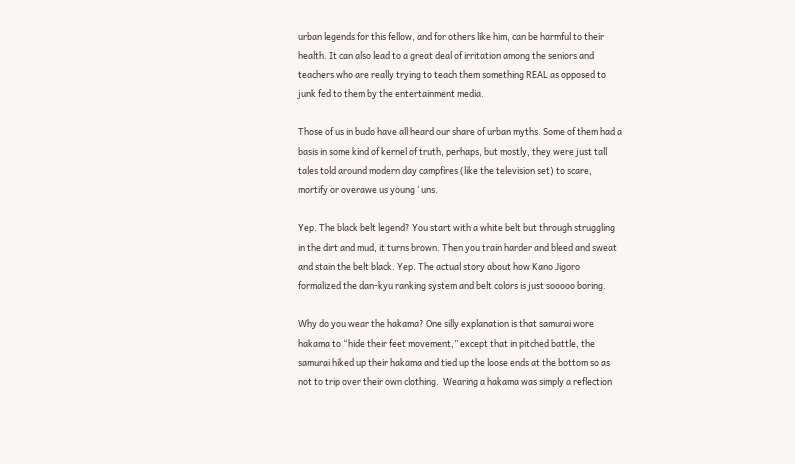urban legends for this fellow, and for others like him, can be harmful to their health. It can also lead to a great deal of irritation among the seniors and teachers who are really trying to teach them something REAL as opposed to junk fed to them by the entertainment media.

Those of us in budo have all heard our share of urban myths. Some of them had a basis in some kind of kernel of truth, perhaps, but mostly, they were just tall tales told around modern day campfires (like the television set) to scare, mortify or overawe us young ‘ uns.

Yep. The black belt legend? You start with a white belt but through struggling in the dirt and mud, it turns brown. Then you train harder and bleed and sweat and stain the belt black. Yep. The actual story about how Kano Jigoro formalized the dan-kyu ranking system and belt colors is just sooooo boring.

Why do you wear the hakama? One silly explanation is that samurai wore hakama to “hide their feet movement,” except that in pitched battle, the samurai hiked up their hakama and tied up the loose ends at the bottom so as not to trip over their own clothing.  Wearing a hakama was simply a reflection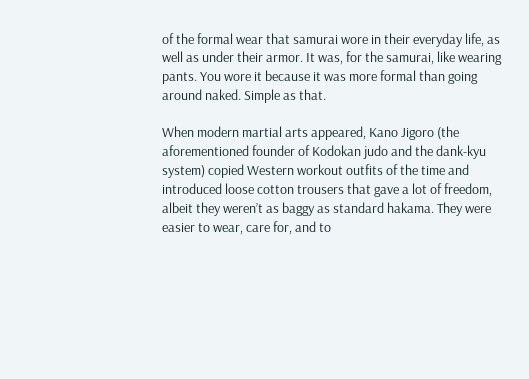of the formal wear that samurai wore in their everyday life, as well as under their armor. It was, for the samurai, like wearing pants. You wore it because it was more formal than going around naked. Simple as that.

When modern martial arts appeared, Kano Jigoro (the aforementioned founder of Kodokan judo and the dank-kyu system) copied Western workout outfits of the time and introduced loose cotton trousers that gave a lot of freedom, albeit they weren’t as baggy as standard hakama. They were easier to wear, care for, and to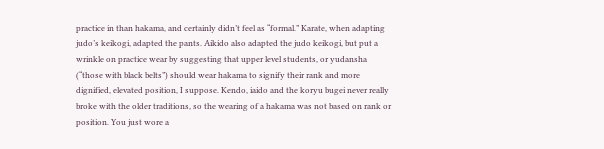practice in than hakama, and certainly didn’t feel as “formal.” Karate, when adapting judo’s keikogi, adapted the pants. Aikido also adapted the judo keikogi, but put a wrinkle on practice wear by suggesting that upper level students, or yudansha (“those with black belts”) should wear hakama to signify their rank and more dignified, elevated position, I suppose. Kendo, iaido and the koryu bugei never really broke with the older traditions, so the wearing of a hakama was not based on rank or position. You just wore a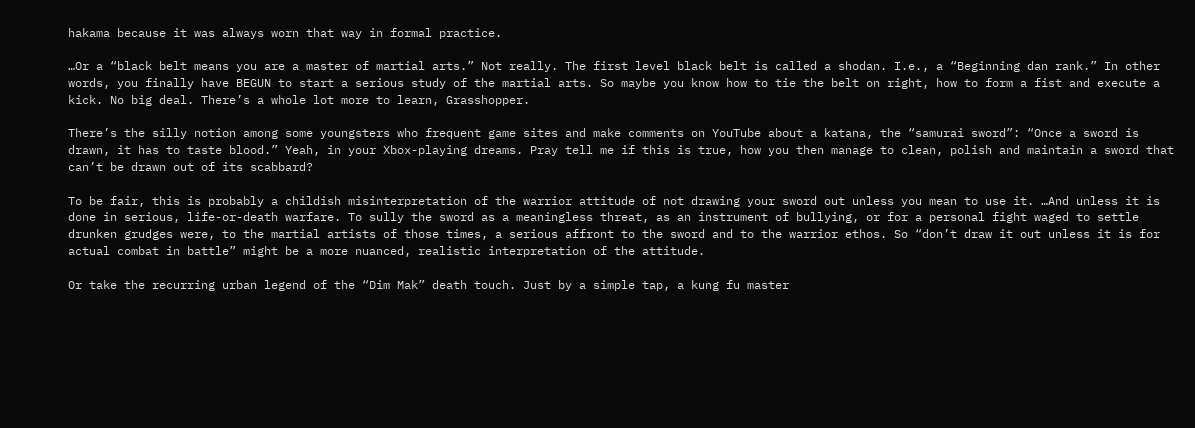hakama because it was always worn that way in formal practice.

…Or a “black belt means you are a master of martial arts.” Not really. The first level black belt is called a shodan. I.e., a “Beginning dan rank.” In other words, you finally have BEGUN to start a serious study of the martial arts. So maybe you know how to tie the belt on right, how to form a fist and execute a kick. No big deal. There’s a whole lot more to learn, Grasshopper.

There’s the silly notion among some youngsters who frequent game sites and make comments on YouTube about a katana, the “samurai sword”: “Once a sword is drawn, it has to taste blood.” Yeah, in your Xbox-playing dreams. Pray tell me if this is true, how you then manage to clean, polish and maintain a sword that can’t be drawn out of its scabbard?

To be fair, this is probably a childish misinterpretation of the warrior attitude of not drawing your sword out unless you mean to use it. …And unless it is done in serious, life-or-death warfare. To sully the sword as a meaningless threat, as an instrument of bullying, or for a personal fight waged to settle drunken grudges were, to the martial artists of those times, a serious affront to the sword and to the warrior ethos. So “don’t draw it out unless it is for actual combat in battle” might be a more nuanced, realistic interpretation of the attitude.

Or take the recurring urban legend of the “Dim Mak” death touch. Just by a simple tap, a kung fu master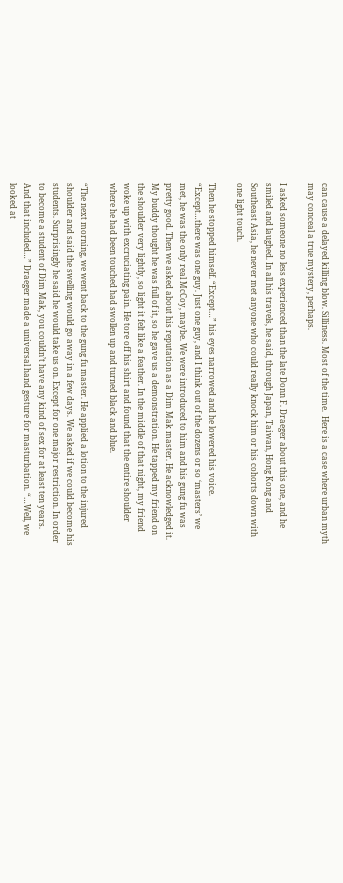can cause a delayed killing blow. Silliness. Most of the time.  Here is a case where urban myth may conceal a true mystery, perhaps.

I asked someone no less experienced than the late Donn F. Draeger about this one, and he smiled and laughed. In all his travels, he said, through Japan, Taiwan, Hong Kong and Southeast Asia, he never met anyone who could really knock him or his cohorts down with one light touch.

Then he stopped himself. “Except…” his eyes narrowed and he lowered his voice. “Except…there was one guy. Just one guy, and I think out of the dozens or so ‘masters’ we met, he was the only real McCoy, maybe. We were introduced to him and his gung fu was pretty good. Then we asked about his reputation as a Dim Mak master. He acknowledged it. My buddy thought he was full of it, so he gave us a demonstration. He tapped my friend on the shoulder very lightly, so light it felt like a feather. In the middle of that night, my friend woke up with excruciating pain. He tore off his shirt and found that the entire shoulder where he had been touched had swollen up and turned black and blue.

“The next morning, we went back to the gung fu master. He applied a lotion to the injured shoulder and said the swelling would go away in a few days. We asked if we could become his students. Surprisingly he said he would take us on. Except for one major restriction. In order to become a student of Dim Mak, you couldn’t have any kind of sex for at least ten years. And that included…” Draeger made a universal hand gesture for masturbation. “…Well, we looked at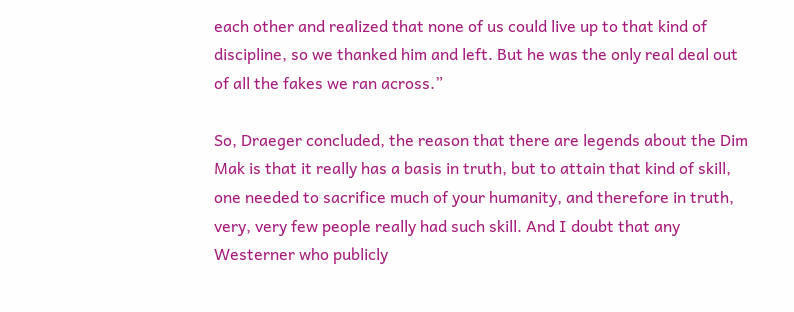each other and realized that none of us could live up to that kind of discipline, so we thanked him and left. But he was the only real deal out of all the fakes we ran across.”

So, Draeger concluded, the reason that there are legends about the Dim Mak is that it really has a basis in truth, but to attain that kind of skill, one needed to sacrifice much of your humanity, and therefore in truth, very, very few people really had such skill. And I doubt that any Westerner who publicly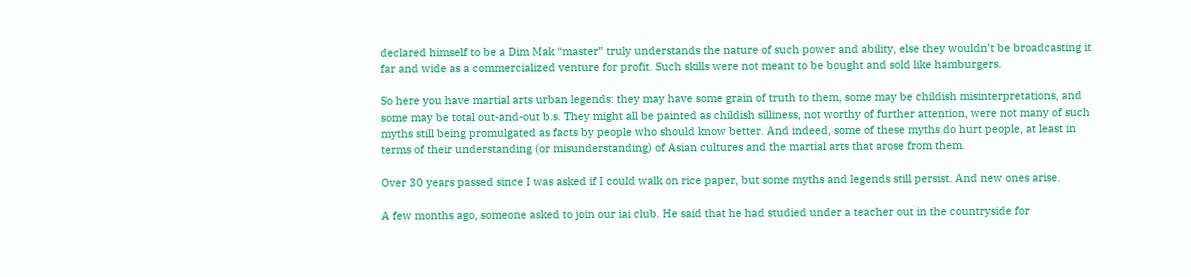declared himself to be a Dim Mak “master” truly understands the nature of such power and ability, else they wouldn’t be broadcasting it far and wide as a commercialized venture for profit. Such skills were not meant to be bought and sold like hamburgers.

So here you have martial arts urban legends: they may have some grain of truth to them, some may be childish misinterpretations, and some may be total out-and-out b.s. They might all be painted as childish silliness, not worthy of further attention, were not many of such myths still being promulgated as facts by people who should know better. And indeed, some of these myths do hurt people, at least in terms of their understanding (or misunderstanding) of Asian cultures and the martial arts that arose from them.

Over 30 years passed since I was asked if I could walk on rice paper, but some myths and legends still persist. And new ones arise.

A few months ago, someone asked to join our iai club. He said that he had studied under a teacher out in the countryside for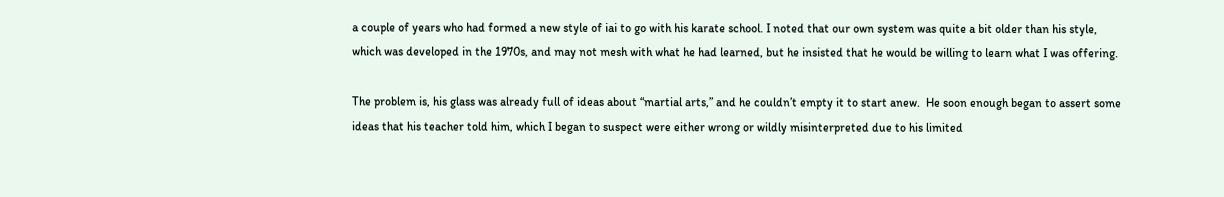a couple of years who had formed a new style of iai to go with his karate school. I noted that our own system was quite a bit older than his style, which was developed in the 1970s, and may not mesh with what he had learned, but he insisted that he would be willing to learn what I was offering.

The problem is, his glass was already full of ideas about “martial arts,” and he couldn’t empty it to start anew.  He soon enough began to assert some ideas that his teacher told him, which I began to suspect were either wrong or wildly misinterpreted due to his limited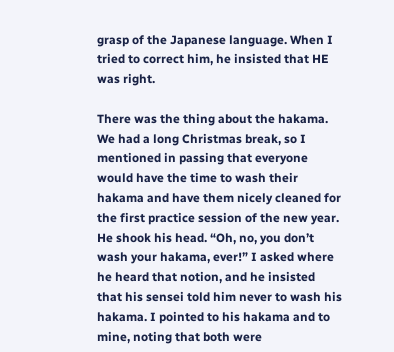grasp of the Japanese language. When I tried to correct him, he insisted that HE was right.

There was the thing about the hakama. We had a long Christmas break, so I mentioned in passing that everyone would have the time to wash their hakama and have them nicely cleaned for the first practice session of the new year. He shook his head. “Oh, no, you don’t wash your hakama, ever!” I asked where he heard that notion, and he insisted that his sensei told him never to wash his hakama. I pointed to his hakama and to mine, noting that both were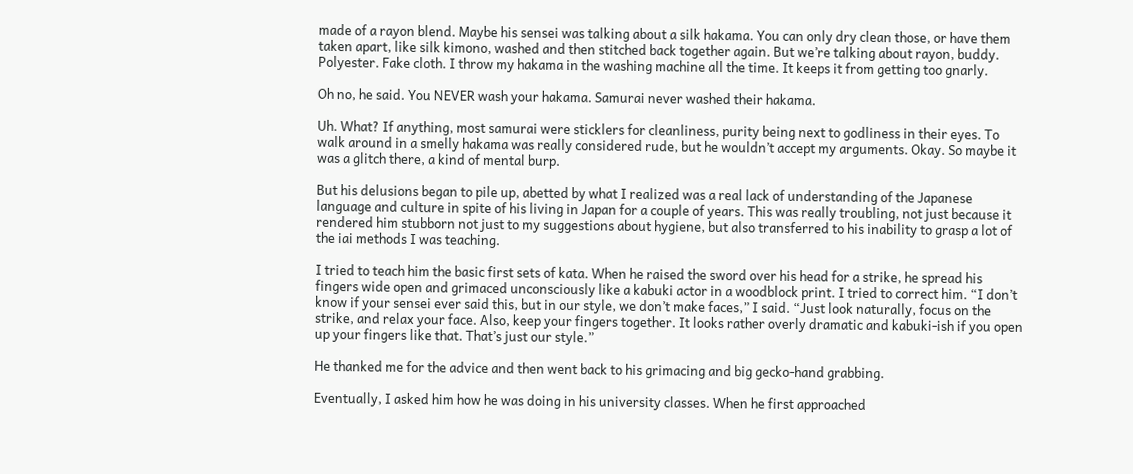made of a rayon blend. Maybe his sensei was talking about a silk hakama. You can only dry clean those, or have them taken apart, like silk kimono, washed and then stitched back together again. But we’re talking about rayon, buddy. Polyester. Fake cloth. I throw my hakama in the washing machine all the time. It keeps it from getting too gnarly.

Oh no, he said. You NEVER wash your hakama. Samurai never washed their hakama.

Uh. What? If anything, most samurai were sticklers for cleanliness, purity being next to godliness in their eyes. To walk around in a smelly hakama was really considered rude, but he wouldn’t accept my arguments. Okay. So maybe it was a glitch there, a kind of mental burp.

But his delusions began to pile up, abetted by what I realized was a real lack of understanding of the Japanese language and culture in spite of his living in Japan for a couple of years. This was really troubling, not just because it rendered him stubborn not just to my suggestions about hygiene, but also transferred to his inability to grasp a lot of the iai methods I was teaching.

I tried to teach him the basic first sets of kata. When he raised the sword over his head for a strike, he spread his fingers wide open and grimaced unconsciously like a kabuki actor in a woodblock print. I tried to correct him. “I don’t know if your sensei ever said this, but in our style, we don’t make faces,” I said. “Just look naturally, focus on the strike, and relax your face. Also, keep your fingers together. It looks rather overly dramatic and kabuki-ish if you open up your fingers like that. That’s just our style.”

He thanked me for the advice and then went back to his grimacing and big gecko-hand grabbing.

Eventually, I asked him how he was doing in his university classes. When he first approached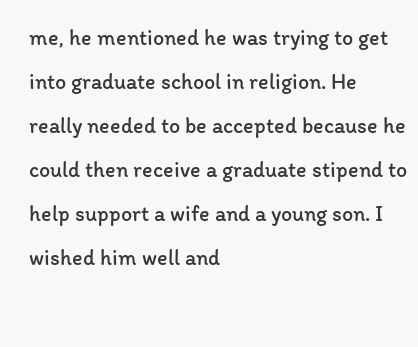me, he mentioned he was trying to get into graduate school in religion. He really needed to be accepted because he could then receive a graduate stipend to help support a wife and a young son. I wished him well and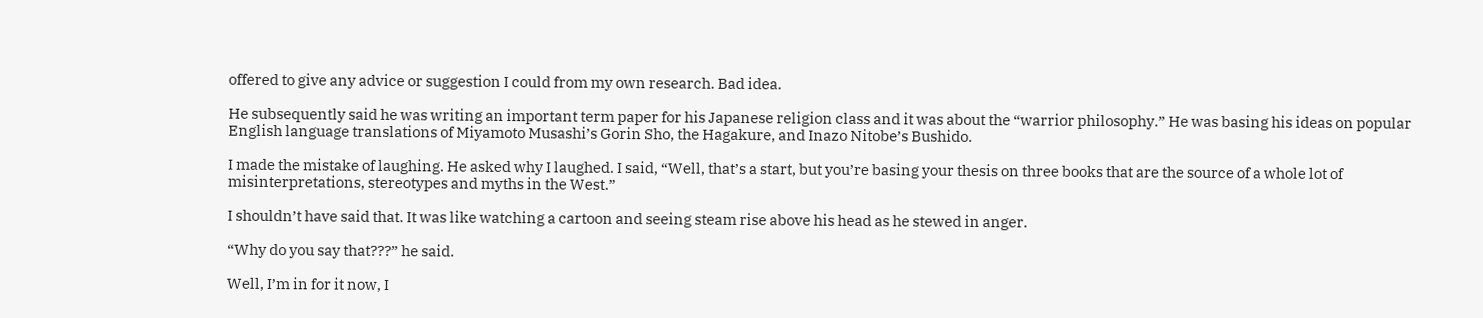offered to give any advice or suggestion I could from my own research. Bad idea.

He subsequently said he was writing an important term paper for his Japanese religion class and it was about the “warrior philosophy.” He was basing his ideas on popular English language translations of Miyamoto Musashi’s Gorin Sho, the Hagakure, and Inazo Nitobe’s Bushido.

I made the mistake of laughing. He asked why I laughed. I said, “Well, that’s a start, but you’re basing your thesis on three books that are the source of a whole lot of misinterpretations, stereotypes and myths in the West.”

I shouldn’t have said that. It was like watching a cartoon and seeing steam rise above his head as he stewed in anger.

“Why do you say that???” he said.

Well, I’m in for it now, I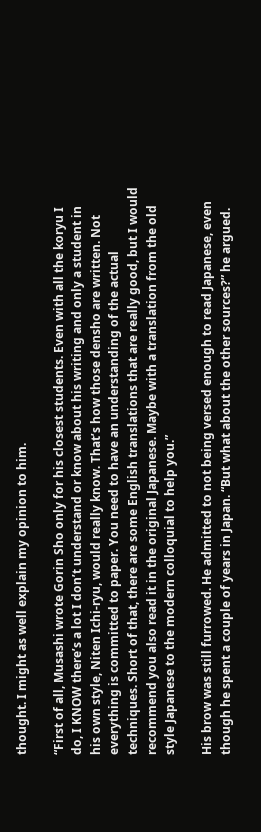thought. I might as well explain my opinion to him.

“First of all, Musashi wrote Gorin Sho only for his closest students. Even with all the koryu I do, I KNOW there’s a lot I don’t understand or know about his writing and only a student in his own style, Niten Ichi-ryu, would really know. That’s how those densho are written. Not everything is committed to paper. You need to have an understanding of the actual techniques. Short of that, there are some English translations that are really good, but I would recommend you also read it in the original Japanese. Maybe with a translation from the old style Japanese to the modern colloquial to help you.”

His brow was still furrowed. He admitted to not being versed enough to read Japanese, even though he spent a couple of years in Japan. “But what about the other sources?” he argued.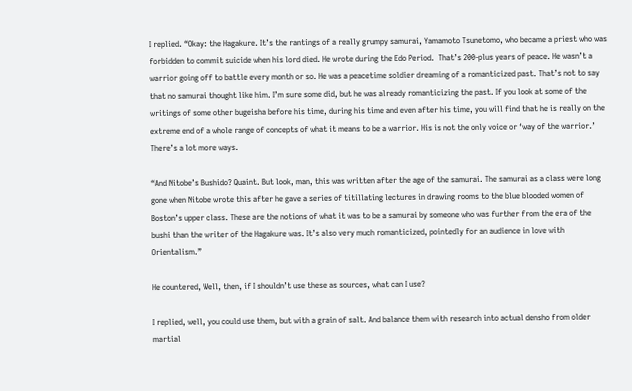I replied. “Okay: the Hagakure. It’s the rantings of a really grumpy samurai, Yamamoto Tsunetomo, who became a priest who was forbidden to commit suicide when his lord died. He wrote during the Edo Period.  That’s 200-plus years of peace. He wasn’t a warrior going off to battle every month or so. He was a peacetime soldier dreaming of a romanticized past. That’s not to say that no samurai thought like him. I’m sure some did, but he was already romanticizing the past. If you look at some of the writings of some other bugeisha before his time, during his time and even after his time, you will find that he is really on the extreme end of a whole range of concepts of what it means to be a warrior. His is not the only voice or ‘way of the warrior.’ There’s a lot more ways.

“And Nitobe’s Bushido? Quaint. But look, man, this was written after the age of the samurai. The samurai as a class were long gone when Nitobe wrote this after he gave a series of titillating lectures in drawing rooms to the blue blooded women of Boston’s upper class. These are the notions of what it was to be a samurai by someone who was further from the era of the bushi than the writer of the Hagakure was. It’s also very much romanticized, pointedly for an audience in love with Orientalism.”

He countered, Well, then, if I shouldn’t use these as sources, what can I use?

I replied, well, you could use them, but with a grain of salt. And balance them with research into actual densho from older martial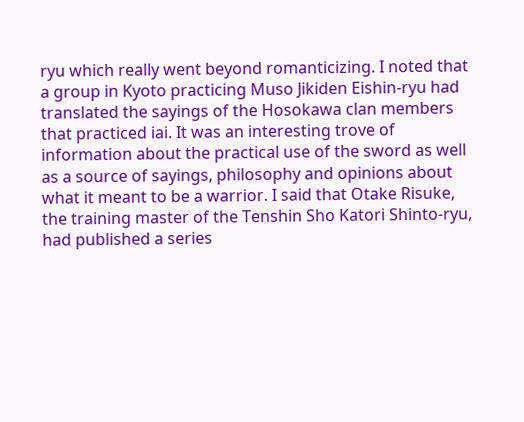ryu which really went beyond romanticizing. I noted that a group in Kyoto practicing Muso Jikiden Eishin-ryu had translated the sayings of the Hosokawa clan members that practiced iai. It was an interesting trove of information about the practical use of the sword as well as a source of sayings, philosophy and opinions about what it meant to be a warrior. I said that Otake Risuke, the training master of the Tenshin Sho Katori Shinto-ryu, had published a series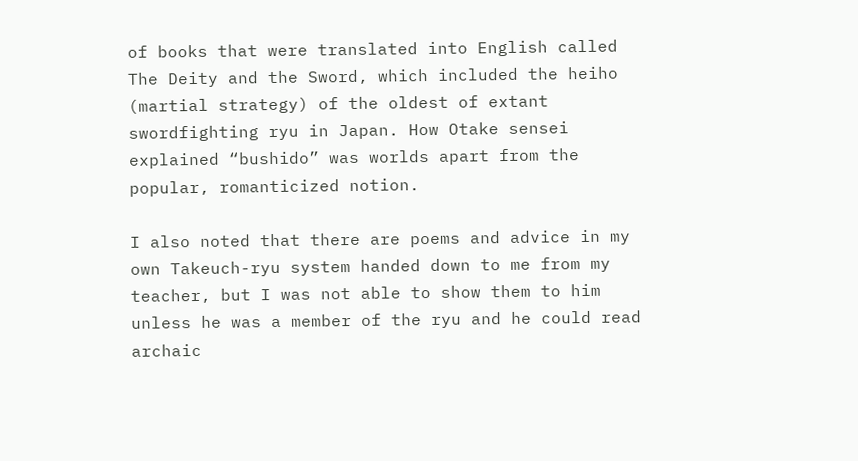of books that were translated into English called The Deity and the Sword, which included the heiho (martial strategy) of the oldest of extant swordfighting ryu in Japan. How Otake sensei explained “bushido” was worlds apart from the popular, romanticized notion.

I also noted that there are poems and advice in my own Takeuch-ryu system handed down to me from my teacher, but I was not able to show them to him unless he was a member of the ryu and he could read archaic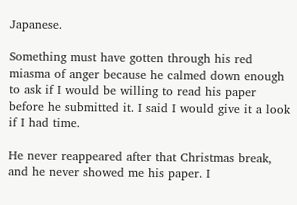Japanese.

Something must have gotten through his red miasma of anger because he calmed down enough to ask if I would be willing to read his paper before he submitted it. I said I would give it a look if I had time.

He never reappeared after that Christmas break, and he never showed me his paper. I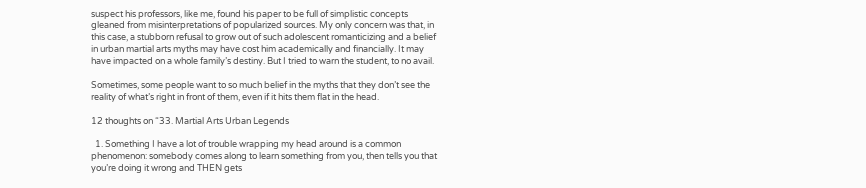suspect his professors, like me, found his paper to be full of simplistic concepts gleaned from misinterpretations of popularized sources. My only concern was that, in this case, a stubborn refusal to grow out of such adolescent romanticizing and a belief in urban martial arts myths may have cost him academically and financially. It may have impacted on a whole family’s destiny. But I tried to warn the student, to no avail.

Sometimes, some people want to so much belief in the myths that they don’t see the reality of what’s right in front of them, even if it hits them flat in the head.

12 thoughts on “33. Martial Arts Urban Legends

  1. Something I have a lot of trouble wrapping my head around is a common phenomenon: somebody comes along to learn something from you, then tells you that you’re doing it wrong and THEN gets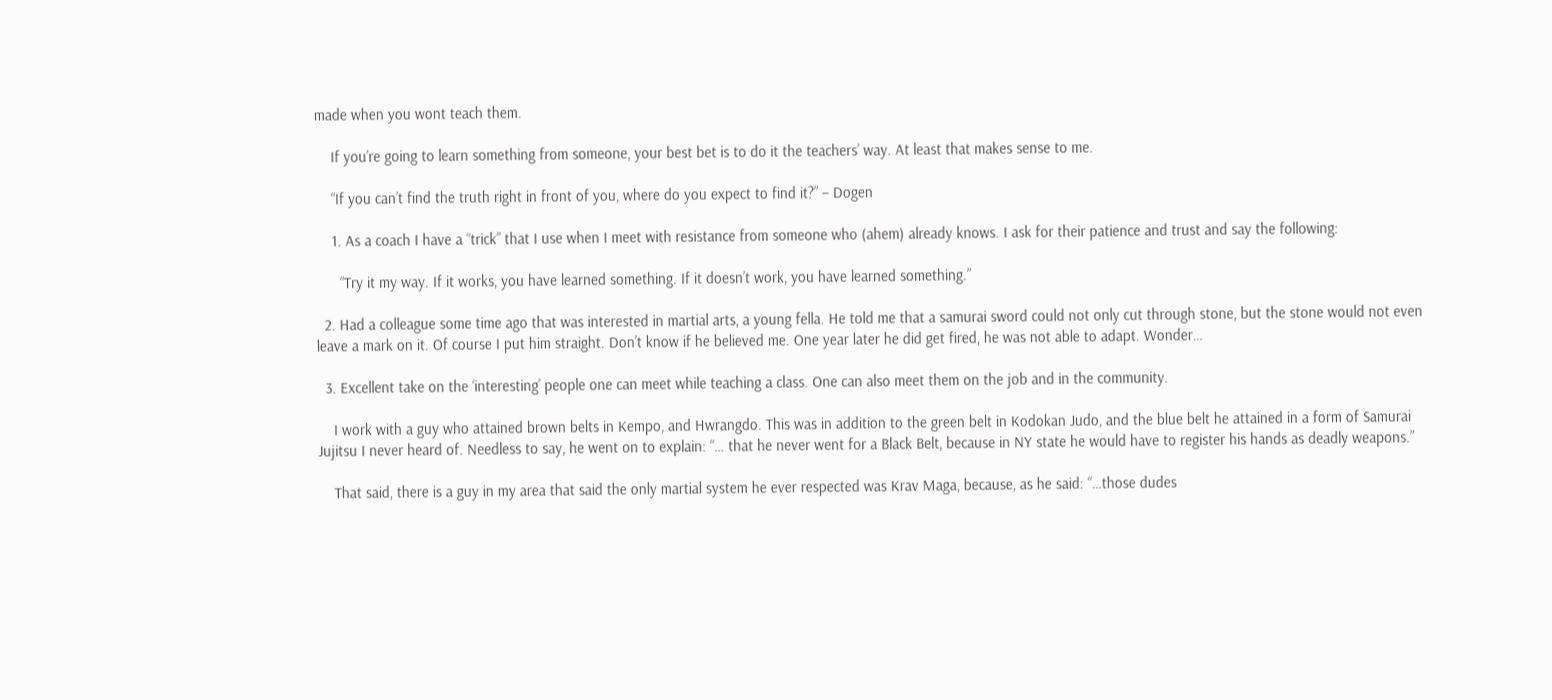made when you wont teach them.

    If you’re going to learn something from someone, your best bet is to do it the teachers’ way. At least that makes sense to me.

    “If you can’t find the truth right in front of you, where do you expect to find it?” – Dogen

    1. As a coach I have a “trick” that I use when I meet with resistance from someone who (ahem) already knows. I ask for their patience and trust and say the following:

      “Try it my way. If it works, you have learned something. If it doesn’t work, you have learned something.”

  2. Had a colleague some time ago that was interested in martial arts, a young fella. He told me that a samurai sword could not only cut through stone, but the stone would not even leave a mark on it. Of course I put him straight. Don’t know if he believed me. One year later he did get fired, he was not able to adapt. Wonder…

  3. Excellent take on the ‘interesting’ people one can meet while teaching a class. One can also meet them on the job and in the community.

    I work with a guy who attained brown belts in Kempo, and Hwrangdo. This was in addition to the green belt in Kodokan Judo, and the blue belt he attained in a form of Samurai Jujitsu I never heard of. Needless to say, he went on to explain: “… that he never went for a Black Belt, because in NY state he would have to register his hands as deadly weapons.”

    That said, there is a guy in my area that said the only martial system he ever respected was Krav Maga, because, as he said: “…those dudes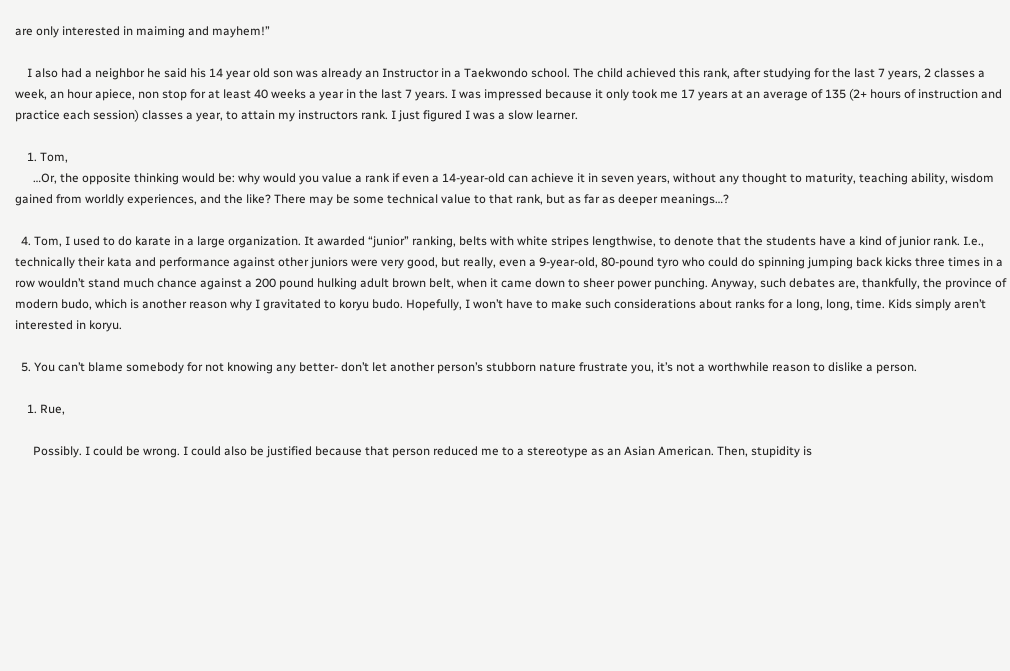are only interested in maiming and mayhem!”

    I also had a neighbor he said his 14 year old son was already an Instructor in a Taekwondo school. The child achieved this rank, after studying for the last 7 years, 2 classes a week, an hour apiece, non stop for at least 40 weeks a year in the last 7 years. I was impressed because it only took me 17 years at an average of 135 (2+ hours of instruction and practice each session) classes a year, to attain my instructors rank. I just figured I was a slow learner.

    1. Tom,
      …Or, the opposite thinking would be: why would you value a rank if even a 14-year-old can achieve it in seven years, without any thought to maturity, teaching ability, wisdom gained from worldly experiences, and the like? There may be some technical value to that rank, but as far as deeper meanings…?

  4. Tom, I used to do karate in a large organization. It awarded “junior” ranking, belts with white stripes lengthwise, to denote that the students have a kind of junior rank. I.e., technically their kata and performance against other juniors were very good, but really, even a 9-year-old, 80-pound tyro who could do spinning jumping back kicks three times in a row wouldn’t stand much chance against a 200 pound hulking adult brown belt, when it came down to sheer power punching. Anyway, such debates are, thankfully, the province of modern budo, which is another reason why I gravitated to koryu budo. Hopefully, I won’t have to make such considerations about ranks for a long, long, time. Kids simply aren’t interested in koryu.

  5. You can’t blame somebody for not knowing any better- don’t let another person’s stubborn nature frustrate you, it’s not a worthwhile reason to dislike a person.

    1. Rue,

      Possibly. I could be wrong. I could also be justified because that person reduced me to a stereotype as an Asian American. Then, stupidity is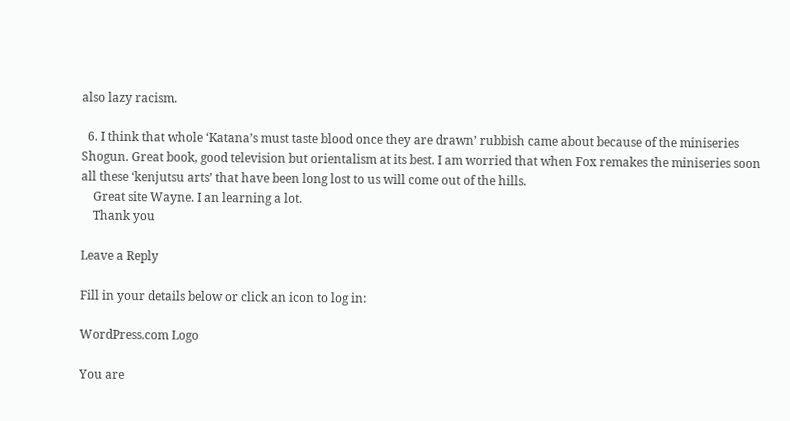also lazy racism.

  6. I think that whole ‘Katana’s must taste blood once they are drawn’ rubbish came about because of the miniseries Shogun. Great book, good television but orientalism at its best. I am worried that when Fox remakes the miniseries soon all these ‘kenjutsu arts’ that have been long lost to us will come out of the hills.
    Great site Wayne. I an learning a lot.
    Thank you

Leave a Reply

Fill in your details below or click an icon to log in:

WordPress.com Logo

You are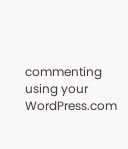commenting using your WordPress.com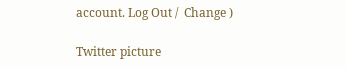account. Log Out /  Change )

Twitter picture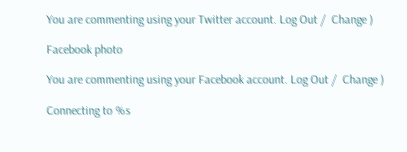You are commenting using your Twitter account. Log Out /  Change )

Facebook photo

You are commenting using your Facebook account. Log Out /  Change )

Connecting to %s